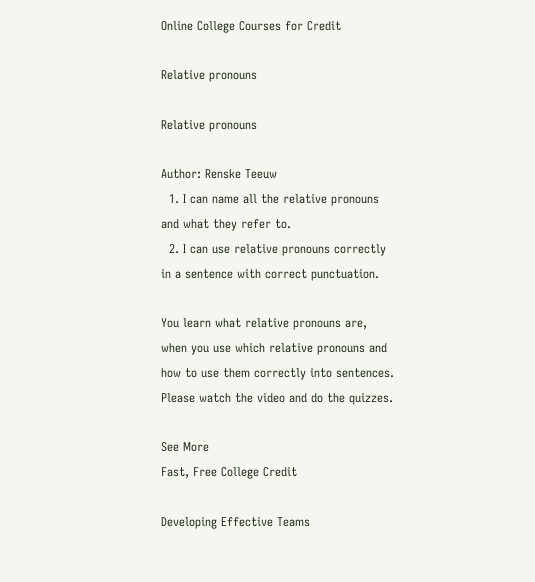Online College Courses for Credit

Relative pronouns

Relative pronouns

Author: Renske Teeuw
  1. I can name all the relative pronouns and what they refer to.
  2. I can use relative pronouns correctly in a sentence with correct punctuation.

You learn what relative pronouns are, when you use which relative pronouns and how to use them correctly into sentences. Please watch the video and do the quizzes.

See More
Fast, Free College Credit

Developing Effective Teams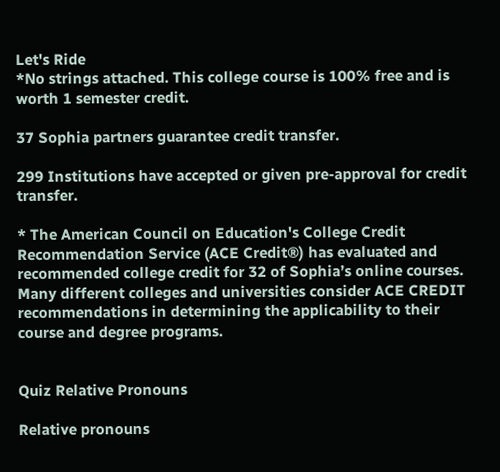Let's Ride
*No strings attached. This college course is 100% free and is worth 1 semester credit.

37 Sophia partners guarantee credit transfer.

299 Institutions have accepted or given pre-approval for credit transfer.

* The American Council on Education's College Credit Recommendation Service (ACE Credit®) has evaluated and recommended college credit for 32 of Sophia’s online courses. Many different colleges and universities consider ACE CREDIT recommendations in determining the applicability to their course and degree programs.


Quiz Relative Pronouns

Relative pronouns